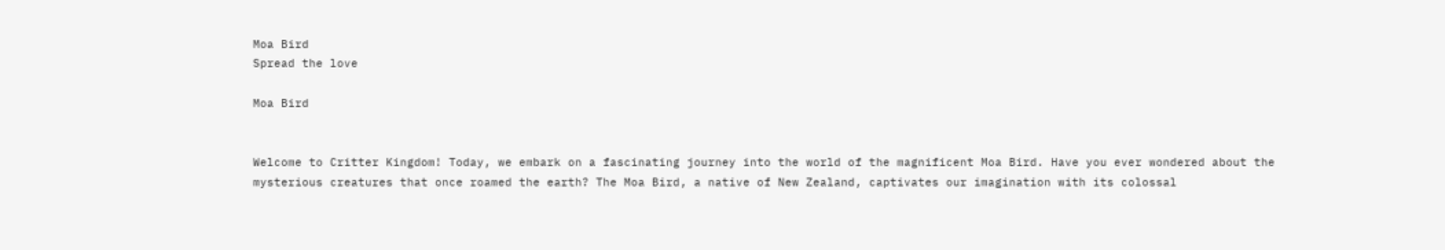Moa Bird
Spread the love

Moa Bird


Welcome to Critter Kingdom! Today, we embark on a fascinating journey into the world of the magnificent Moa Bird. Have you ever wondered about the mysterious creatures that once roamed the earth? The Moa Bird, a native of New Zealand, captivates our imagination with its colossal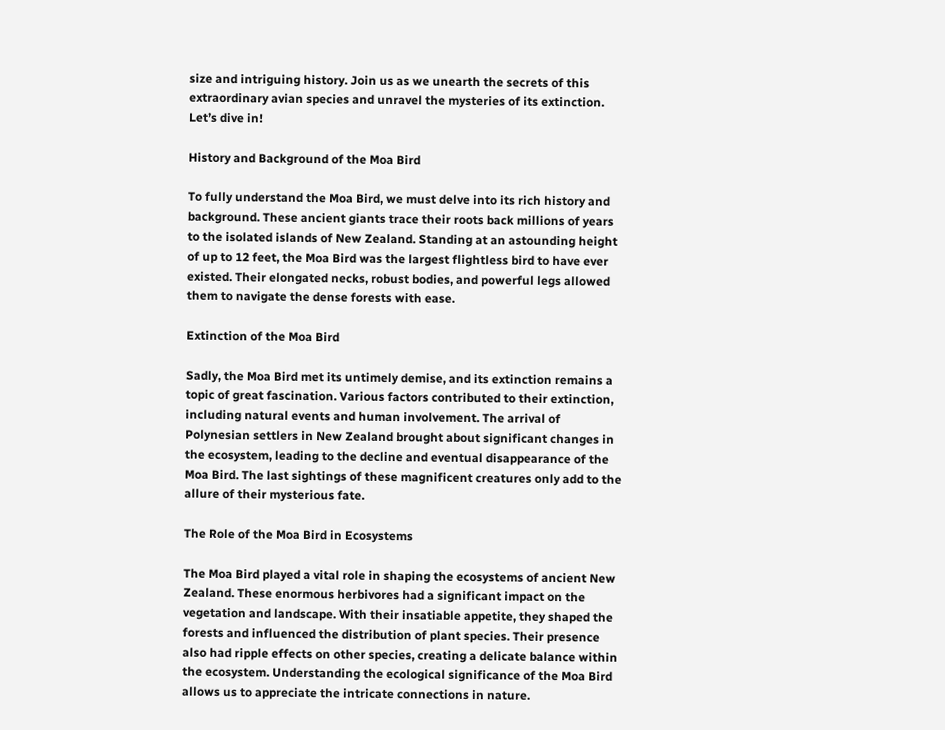size and intriguing history. Join us as we unearth the secrets of this extraordinary avian species and unravel the mysteries of its extinction. Let’s dive in!

History and Background of the Moa Bird

To fully understand the Moa Bird, we must delve into its rich history and background. These ancient giants trace their roots back millions of years to the isolated islands of New Zealand. Standing at an astounding height of up to 12 feet, the Moa Bird was the largest flightless bird to have ever existed. Their elongated necks, robust bodies, and powerful legs allowed them to navigate the dense forests with ease.

Extinction of the Moa Bird

Sadly, the Moa Bird met its untimely demise, and its extinction remains a topic of great fascination. Various factors contributed to their extinction, including natural events and human involvement. The arrival of Polynesian settlers in New Zealand brought about significant changes in the ecosystem, leading to the decline and eventual disappearance of the Moa Bird. The last sightings of these magnificent creatures only add to the allure of their mysterious fate.

The Role of the Moa Bird in Ecosystems

The Moa Bird played a vital role in shaping the ecosystems of ancient New Zealand. These enormous herbivores had a significant impact on the vegetation and landscape. With their insatiable appetite, they shaped the forests and influenced the distribution of plant species. Their presence also had ripple effects on other species, creating a delicate balance within the ecosystem. Understanding the ecological significance of the Moa Bird allows us to appreciate the intricate connections in nature.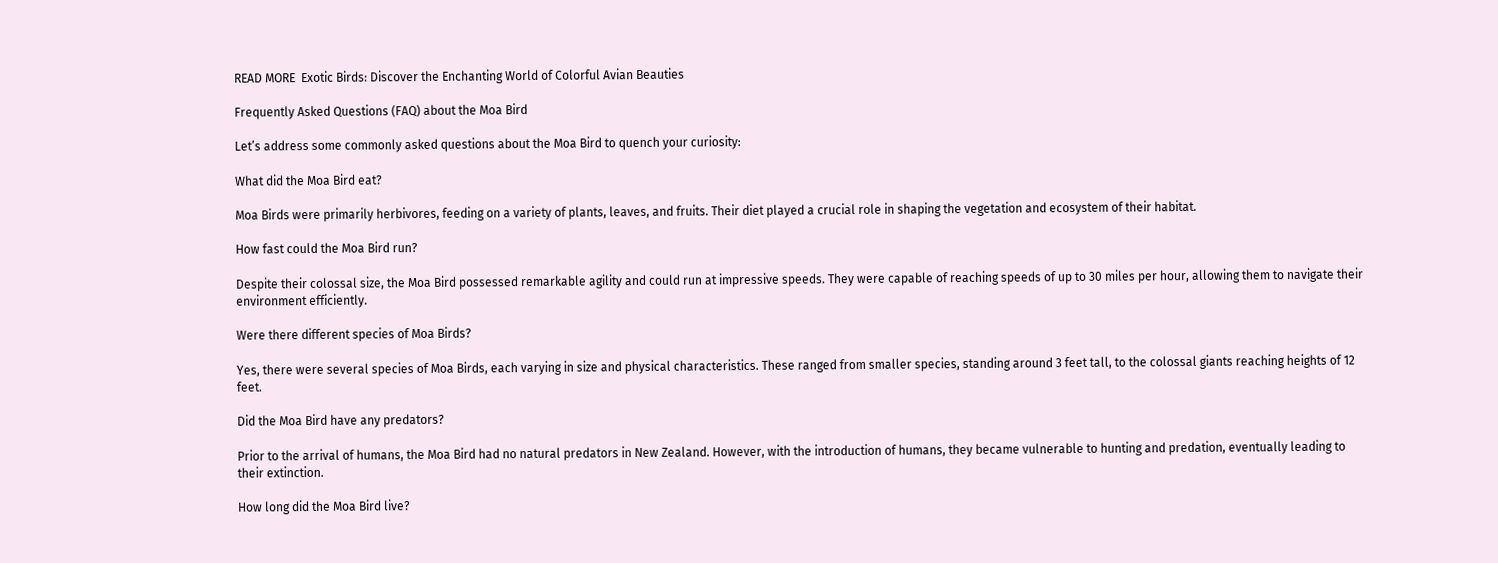READ MORE  Exotic Birds: Discover the Enchanting World of Colorful Avian Beauties

Frequently Asked Questions (FAQ) about the Moa Bird

Let’s address some commonly asked questions about the Moa Bird to quench your curiosity:

What did the Moa Bird eat?

Moa Birds were primarily herbivores, feeding on a variety of plants, leaves, and fruits. Their diet played a crucial role in shaping the vegetation and ecosystem of their habitat.

How fast could the Moa Bird run?

Despite their colossal size, the Moa Bird possessed remarkable agility and could run at impressive speeds. They were capable of reaching speeds of up to 30 miles per hour, allowing them to navigate their environment efficiently.

Were there different species of Moa Birds?

Yes, there were several species of Moa Birds, each varying in size and physical characteristics. These ranged from smaller species, standing around 3 feet tall, to the colossal giants reaching heights of 12 feet.

Did the Moa Bird have any predators?

Prior to the arrival of humans, the Moa Bird had no natural predators in New Zealand. However, with the introduction of humans, they became vulnerable to hunting and predation, eventually leading to their extinction.

How long did the Moa Bird live?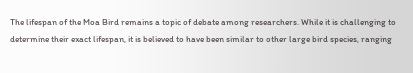The lifespan of the Moa Bird remains a topic of debate among researchers. While it is challenging to determine their exact lifespan, it is believed to have been similar to other large bird species, ranging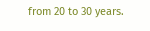from 20 to 30 years.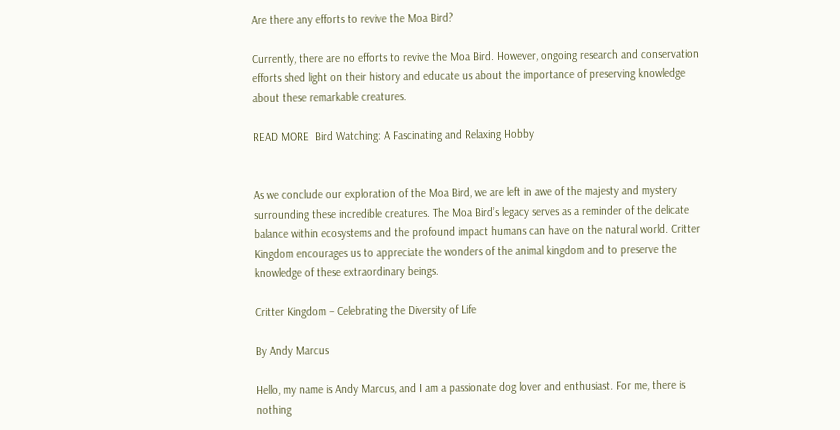Are there any efforts to revive the Moa Bird?

Currently, there are no efforts to revive the Moa Bird. However, ongoing research and conservation efforts shed light on their history and educate us about the importance of preserving knowledge about these remarkable creatures.

READ MORE  Bird Watching: A Fascinating and Relaxing Hobby


As we conclude our exploration of the Moa Bird, we are left in awe of the majesty and mystery surrounding these incredible creatures. The Moa Bird’s legacy serves as a reminder of the delicate balance within ecosystems and the profound impact humans can have on the natural world. Critter Kingdom encourages us to appreciate the wonders of the animal kingdom and to preserve the knowledge of these extraordinary beings.

Critter Kingdom – Celebrating the Diversity of Life

By Andy Marcus

Hello, my name is Andy Marcus, and I am a passionate dog lover and enthusiast. For me, there is nothing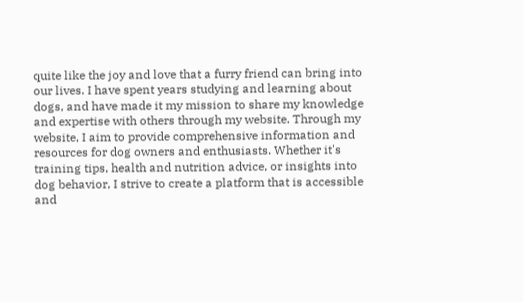quite like the joy and love that a furry friend can bring into our lives. I have spent years studying and learning about dogs, and have made it my mission to share my knowledge and expertise with others through my website. Through my website, I aim to provide comprehensive information and resources for dog owners and enthusiasts. Whether it's training tips, health and nutrition advice, or insights into dog behavior, I strive to create a platform that is accessible and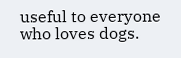useful to everyone who loves dogs.